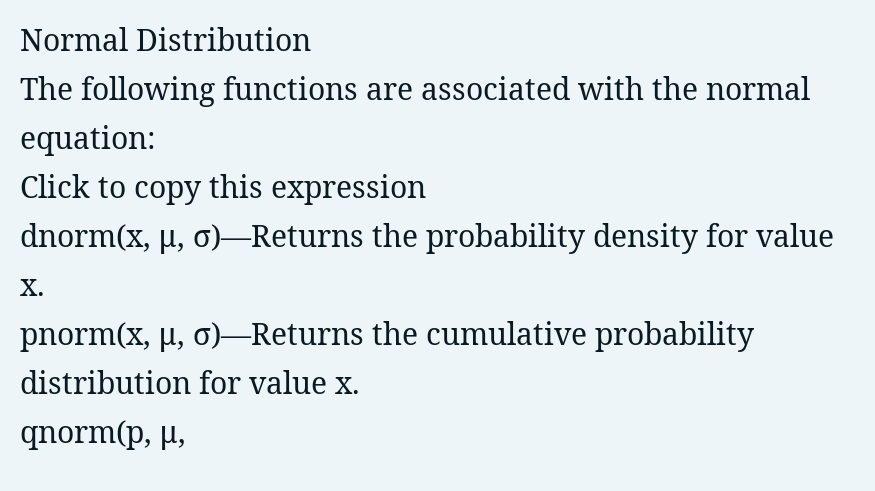Normal Distribution
The following functions are associated with the normal equation:
Click to copy this expression
dnorm(x, μ, σ)—Returns the probability density for value x.
pnorm(x, μ, σ)—Returns the cumulative probability distribution for value x.
qnorm(p, μ,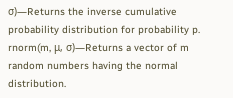σ)—Returns the inverse cumulative probability distribution for probability p.
rnorm(m, μ, σ)—Returns a vector of m random numbers having the normal distribution.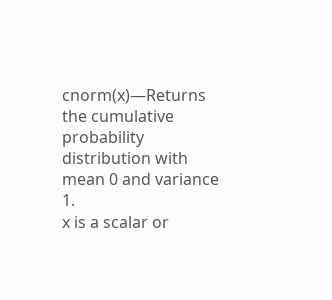cnorm(x)—Returns the cumulative probability distribution with mean 0 and variance 1.
x is a scalar or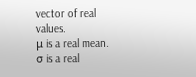vector of real values.
μ is a real mean.
σ is a real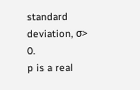standard deviation, σ> 0.
p is a real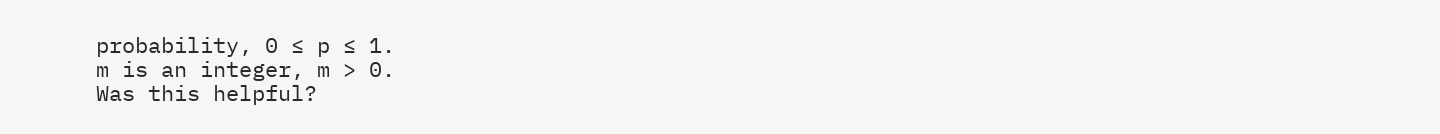probability, 0 ≤ p ≤ 1.
m is an integer, m > 0.
Was this helpful?